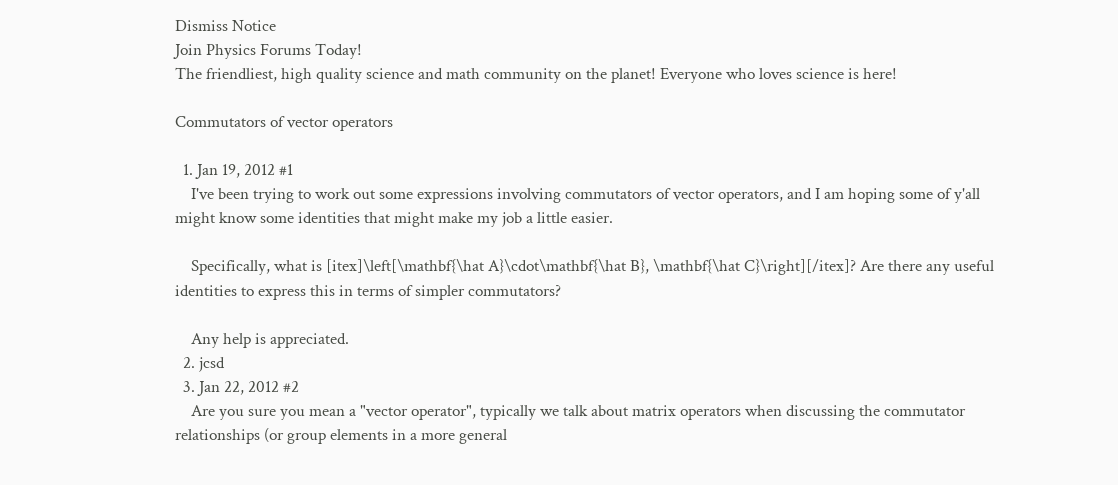Dismiss Notice
Join Physics Forums Today!
The friendliest, high quality science and math community on the planet! Everyone who loves science is here!

Commutators of vector operators

  1. Jan 19, 2012 #1
    I've been trying to work out some expressions involving commutators of vector operators, and I am hoping some of y'all might know some identities that might make my job a little easier.

    Specifically, what is [itex]\left[\mathbf{\hat A}\cdot\mathbf{\hat B}, \mathbf{\hat C}\right][/itex]? Are there any useful identities to express this in terms of simpler commutators?

    Any help is appreciated.
  2. jcsd
  3. Jan 22, 2012 #2
    Are you sure you mean a "vector operator", typically we talk about matrix operators when discussing the commutator relationships (or group elements in a more general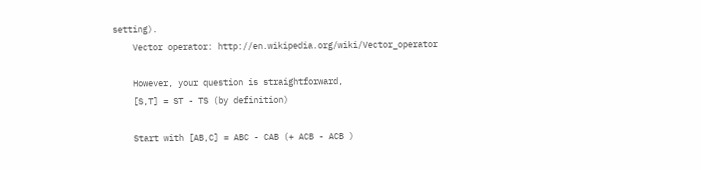setting).
    Vector operator: http://en.wikipedia.org/wiki/Vector_operator

    However, your question is straightforward,
    [S,T] = ST - TS (by definition)

    Start with [AB,C] = ABC - CAB (+ ACB - ACB )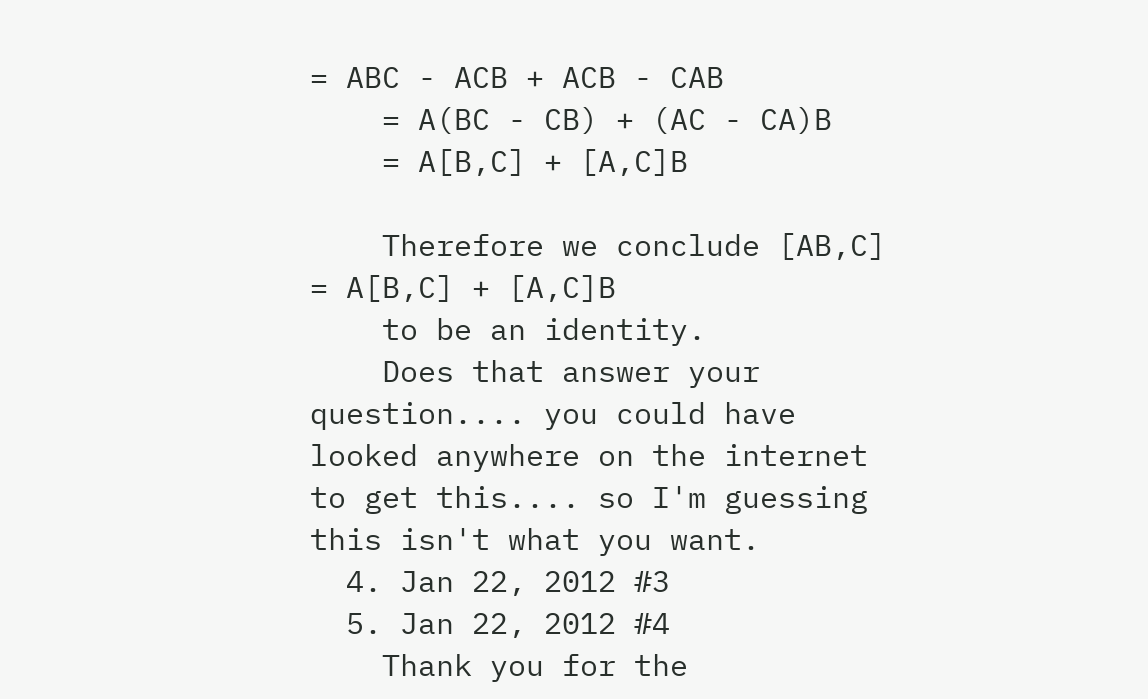= ABC - ACB + ACB - CAB
    = A(BC - CB) + (AC - CA)B
    = A[B,C] + [A,C]B

    Therefore we conclude [AB,C] = A[B,C] + [A,C]B
    to be an identity.
    Does that answer your question.... you could have looked anywhere on the internet to get this.... so I'm guessing this isn't what you want.
  4. Jan 22, 2012 #3
  5. Jan 22, 2012 #4
    Thank you for the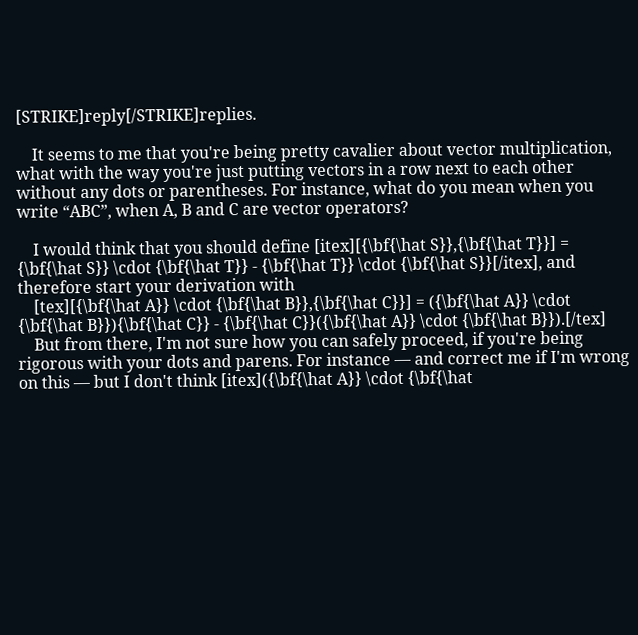[STRIKE]reply[/STRIKE]replies.

    It seems to me that you're being pretty cavalier about vector multiplication, what with the way you're just putting vectors in a row next to each other without any dots or parentheses. For instance, what do you mean when you write “ABC”, when A, B and C are vector operators?

    I would think that you should define [itex][{\bf{\hat S}},{\bf{\hat T}}] = {\bf{\hat S}} \cdot {\bf{\hat T}} - {\bf{\hat T}} \cdot {\bf{\hat S}}[/itex], and therefore start your derivation with
    [tex][{\bf{\hat A}} \cdot {\bf{\hat B}},{\bf{\hat C}}] = ({\bf{\hat A}} \cdot {\bf{\hat B}}){\bf{\hat C}} - {\bf{\hat C}}({\bf{\hat A}} \cdot {\bf{\hat B}}).[/tex]
    But from there, I'm not sure how you can safely proceed, if you're being rigorous with your dots and parens. For instance — and correct me if I'm wrong on this — but I don't think [itex]({\bf{\hat A}} \cdot {\bf{\hat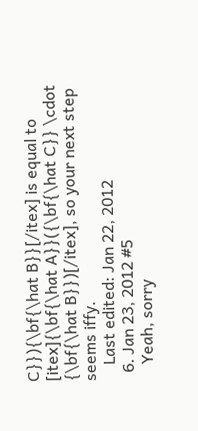C}}){\bf{\hat B}}[/itex] is equal to [itex]{\bf{\hat A}}({\bf{\hat C}} \cdot {\bf{\hat B}})[/itex], so your next step seems iffy.
    Last edited: Jan 22, 2012
  6. Jan 23, 2012 #5
    Yeah, sorry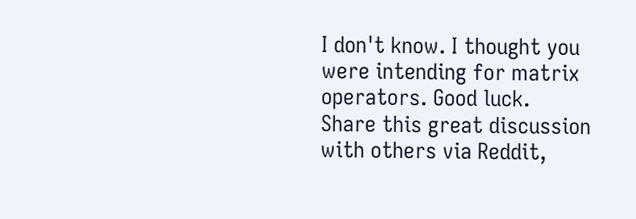I don't know. I thought you were intending for matrix operators. Good luck.
Share this great discussion with others via Reddit,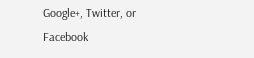Google+, Twitter, or Facebook